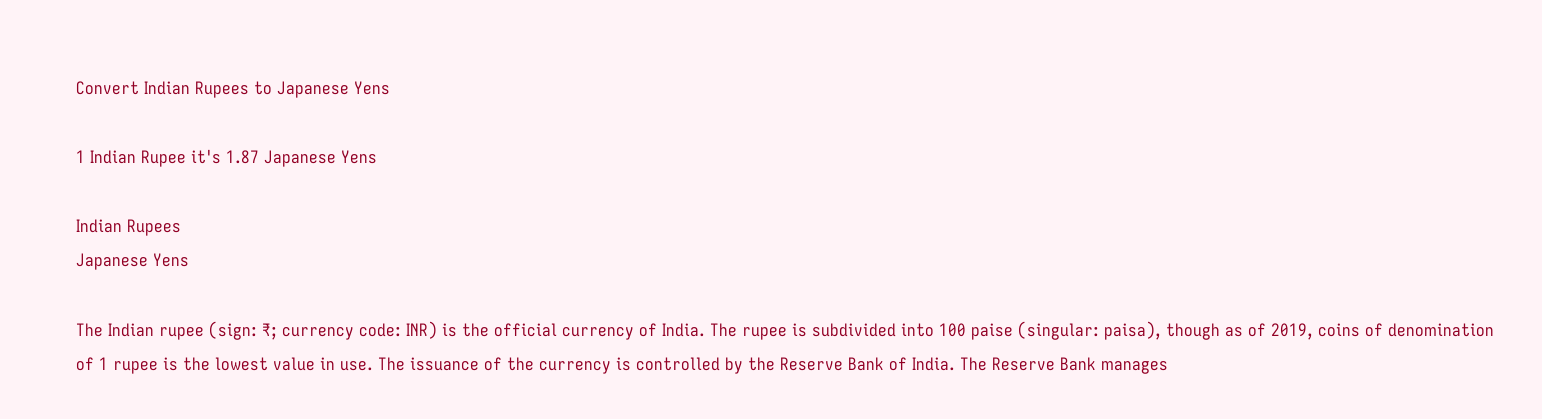Convert Indian Rupees to Japanese Yens

1 Indian Rupee it's 1.87 Japanese Yens

Indian Rupees
Japanese Yens

The Indian rupee (sign: ₹; currency code: INR) is the official currency of India. The rupee is subdivided into 100 paise (singular: paisa), though as of 2019, coins of denomination of 1 rupee is the lowest value in use. The issuance of the currency is controlled by the Reserve Bank of India. The Reserve Bank manages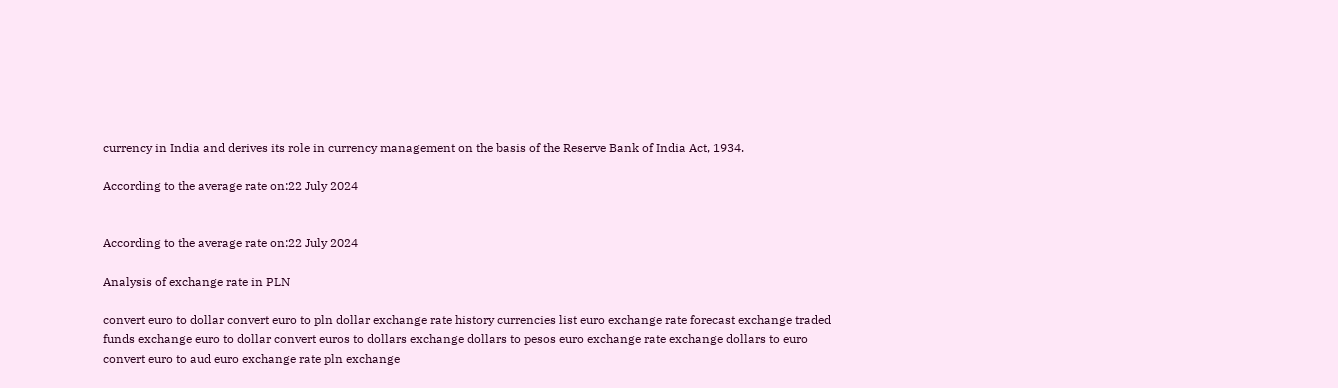currency in India and derives its role in currency management on the basis of the Reserve Bank of India Act, 1934.

According to the average rate on:22 July 2024


According to the average rate on:22 July 2024

Analysis of exchange rate in PLN

convert euro to dollar convert euro to pln dollar exchange rate history currencies list euro exchange rate forecast exchange traded funds exchange euro to dollar convert euros to dollars exchange dollars to pesos euro exchange rate exchange dollars to euro convert euro to aud euro exchange rate pln exchange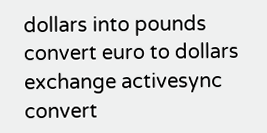dollars into pounds convert euro to dollars exchange activesync convert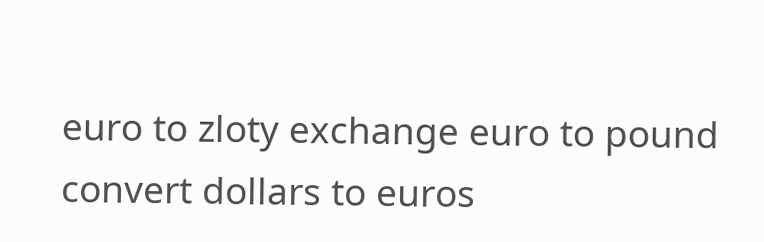euro to zloty exchange euro to pound convert dollars to euros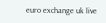euro exchange uk live